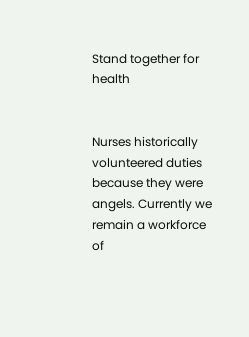Stand together for health


Nurses historically volunteered duties because they were angels. Currently we remain a workforce of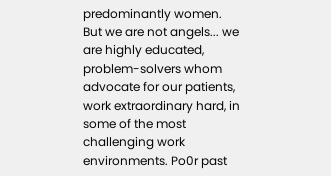predominantly women. But we are not angels... we are highly educated, problem-solvers whom advocate for our patients, work extraordinary hard, in some of the most challenging work environments. Po0r past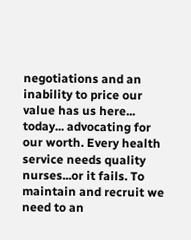negotiations and an inability to price our value has us here... today... advocating for our worth. Every health service needs quality nurses...or it fails. To maintain and recruit we need to an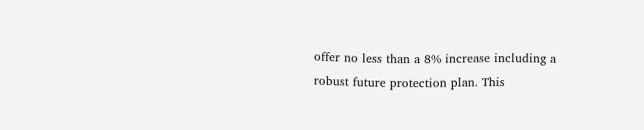offer no less than a 8% increase including a robust future protection plan. This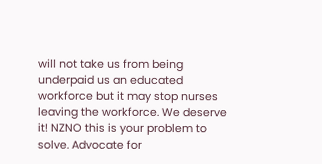will not take us from being underpaid us an educated workforce but it may stop nurses leaving the workforce. We deserve it! NZNO this is your problem to solve. Advocate for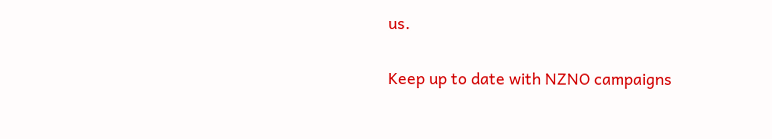us.

Keep up to date with NZNO campaigns